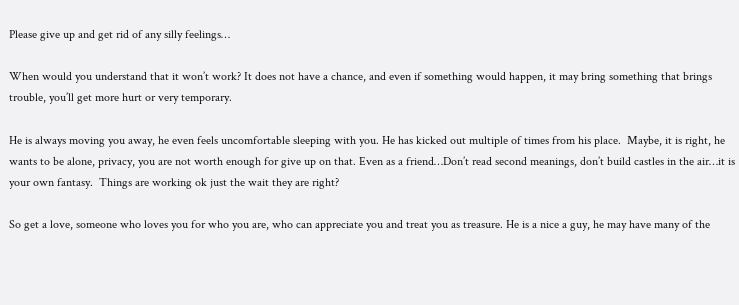Please give up and get rid of any silly feelings…

When would you understand that it won’t work? It does not have a chance, and even if something would happen, it may bring something that brings trouble, you’ll get more hurt or very temporary.

He is always moving you away, he even feels uncomfortable sleeping with you. He has kicked out multiple of times from his place.  Maybe, it is right, he wants to be alone, privacy, you are not worth enough for give up on that. Even as a friend…Don’t read second meanings, don’t build castles in the air…it is your own fantasy.  Things are working ok just the wait they are right?

So get a love, someone who loves you for who you are, who can appreciate you and treat you as treasure. He is a nice a guy, he may have many of the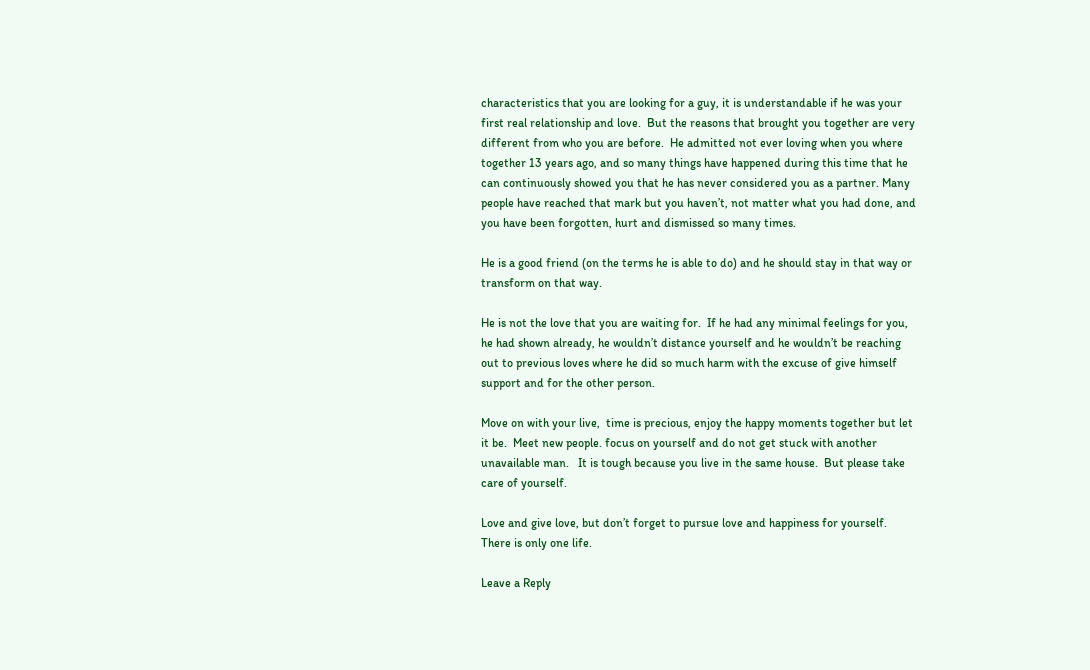characteristics that you are looking for a guy, it is understandable if he was your first real relationship and love.  But the reasons that brought you together are very different from who you are before.  He admitted not ever loving when you where together 13 years ago, and so many things have happened during this time that he can continuously showed you that he has never considered you as a partner. Many people have reached that mark but you haven’t, not matter what you had done, and you have been forgotten, hurt and dismissed so many times.

He is a good friend (on the terms he is able to do) and he should stay in that way or transform on that way.

He is not the love that you are waiting for.  If he had any minimal feelings for you, he had shown already, he wouldn’t distance yourself and he wouldn’t be reaching out to previous loves where he did so much harm with the excuse of give himself support and for the other person.

Move on with your live,  time is precious, enjoy the happy moments together but let it be.  Meet new people. focus on yourself and do not get stuck with another unavailable man.   It is tough because you live in the same house.  But please take care of yourself.

Love and give love, but don’t forget to pursue love and happiness for yourself.  There is only one life.

Leave a Reply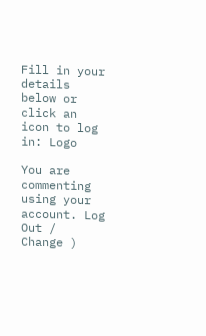Fill in your details below or click an icon to log in: Logo

You are commenting using your account. Log Out /  Change )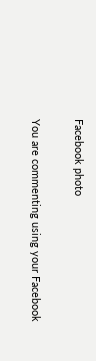Facebook photo

You are commenting using your Facebook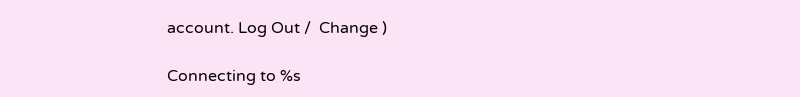account. Log Out /  Change )

Connecting to %s